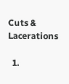Cuts & Lacerations

  1.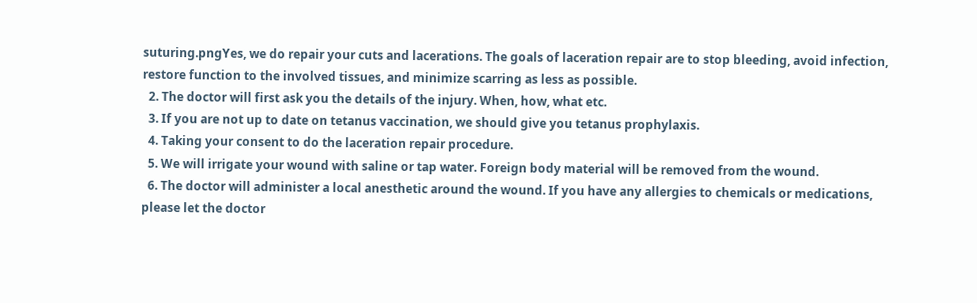suturing.pngYes, we do repair your cuts and lacerations. The goals of laceration repair are to stop bleeding, avoid infection, restore function to the involved tissues, and minimize scarring as less as possible.
  2. The doctor will first ask you the details of the injury. When, how, what etc.
  3. If you are not up to date on tetanus vaccination, we should give you tetanus prophylaxis.
  4. Taking your consent to do the laceration repair procedure.
  5. We will irrigate your wound with saline or tap water. Foreign body material will be removed from the wound.
  6. The doctor will administer a local anesthetic around the wound. If you have any allergies to chemicals or medications, please let the doctor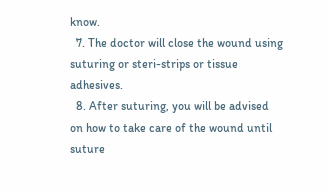know.
  7. The doctor will close the wound using suturing or steri-strips or tissue adhesives.
  8. After suturing, you will be advised on how to take care of the wound until suture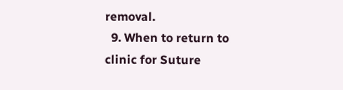removal.
  9. When to return to clinic for Suture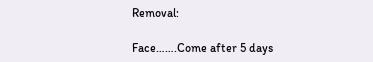Removal:

Face…….Come after 5 days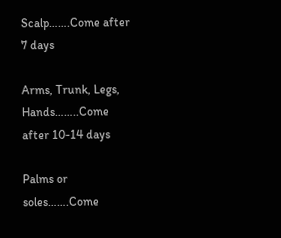Scalp…….Come after 7 days

Arms, Trunk, Legs, Hands……..Come after 10-14 days

Palms or soles…….Come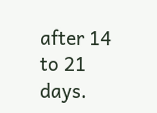after 14 to 21 days.